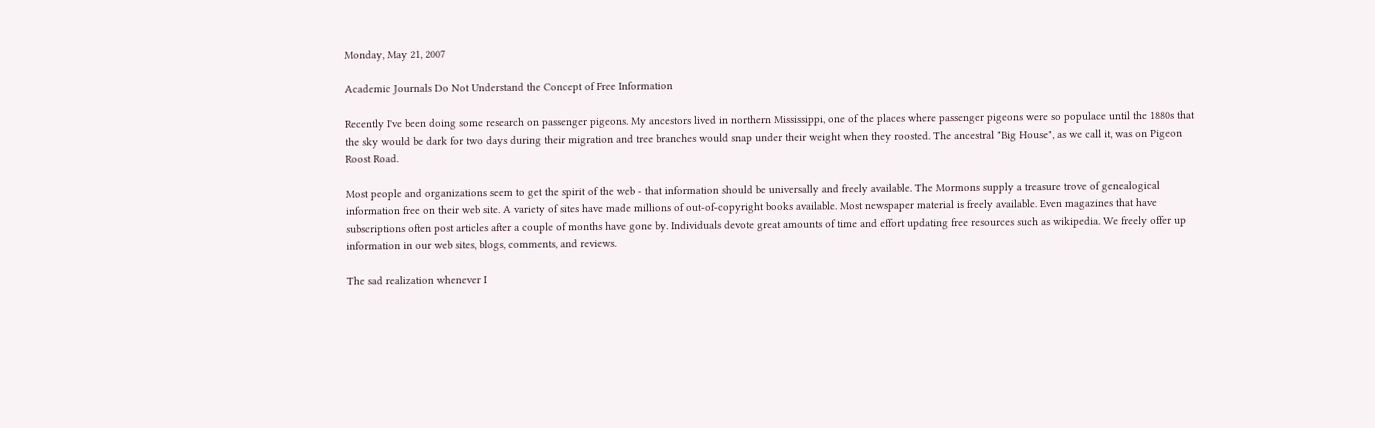Monday, May 21, 2007

Academic Journals Do Not Understand the Concept of Free Information

Recently I've been doing some research on passenger pigeons. My ancestors lived in northern Mississippi, one of the places where passenger pigeons were so populace until the 1880s that the sky would be dark for two days during their migration and tree branches would snap under their weight when they roosted. The ancestral "Big House", as we call it, was on Pigeon Roost Road.

Most people and organizations seem to get the spirit of the web - that information should be universally and freely available. The Mormons supply a treasure trove of genealogical information free on their web site. A variety of sites have made millions of out-of-copyright books available. Most newspaper material is freely available. Even magazines that have subscriptions often post articles after a couple of months have gone by. Individuals devote great amounts of time and effort updating free resources such as wikipedia. We freely offer up information in our web sites, blogs, comments, and reviews.

The sad realization whenever I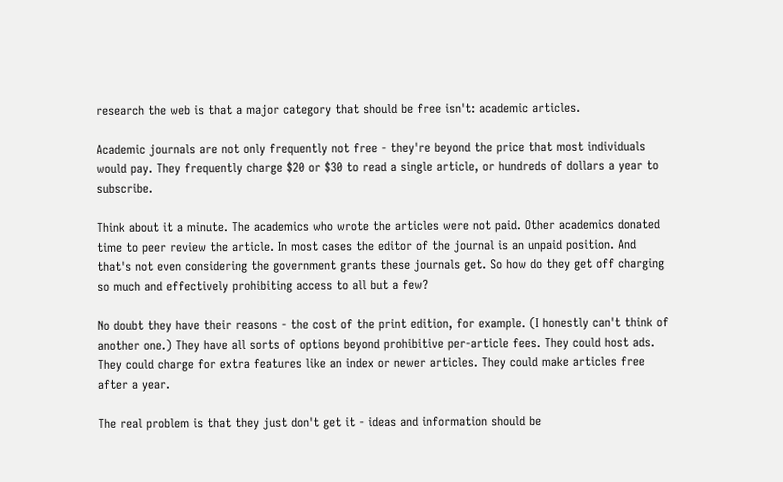research the web is that a major category that should be free isn't: academic articles.

Academic journals are not only frequently not free - they're beyond the price that most individuals would pay. They frequently charge $20 or $30 to read a single article, or hundreds of dollars a year to subscribe.

Think about it a minute. The academics who wrote the articles were not paid. Other academics donated time to peer review the article. In most cases the editor of the journal is an unpaid position. And that's not even considering the government grants these journals get. So how do they get off charging so much and effectively prohibiting access to all but a few?

No doubt they have their reasons - the cost of the print edition, for example. (I honestly can't think of another one.) They have all sorts of options beyond prohibitive per-article fees. They could host ads. They could charge for extra features like an index or newer articles. They could make articles free after a year.

The real problem is that they just don't get it - ideas and information should be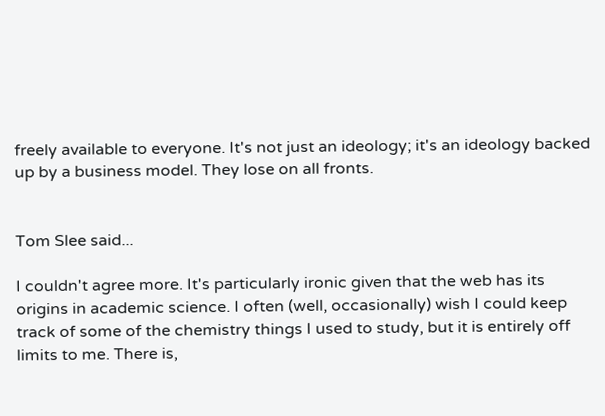freely available to everyone. It's not just an ideology; it's an ideology backed up by a business model. They lose on all fronts.


Tom Slee said...

I couldn't agree more. It's particularly ironic given that the web has its origins in academic science. I often (well, occasionally) wish I could keep track of some of the chemistry things I used to study, but it is entirely off limits to me. There is,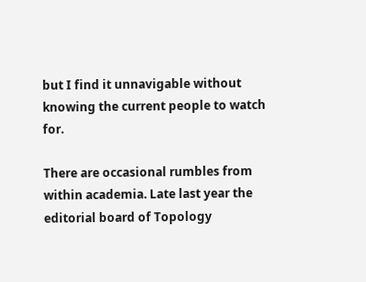but I find it unnavigable without knowing the current people to watch for.

There are occasional rumbles from within academia. Late last year the editorial board of Topology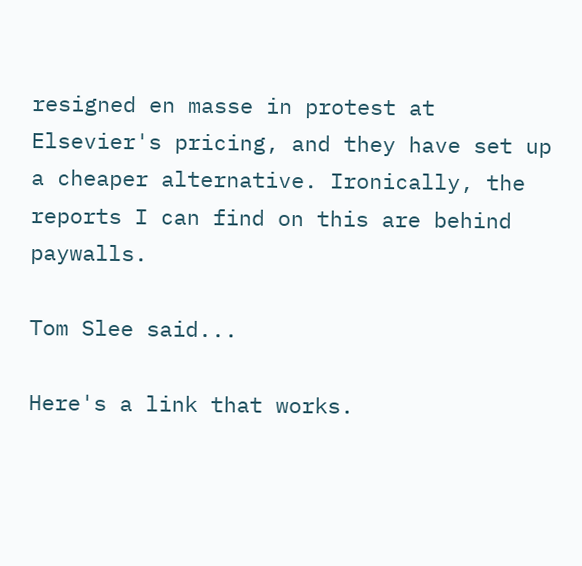resigned en masse in protest at Elsevier's pricing, and they have set up a cheaper alternative. Ironically, the reports I can find on this are behind paywalls.

Tom Slee said...

Here's a link that works.